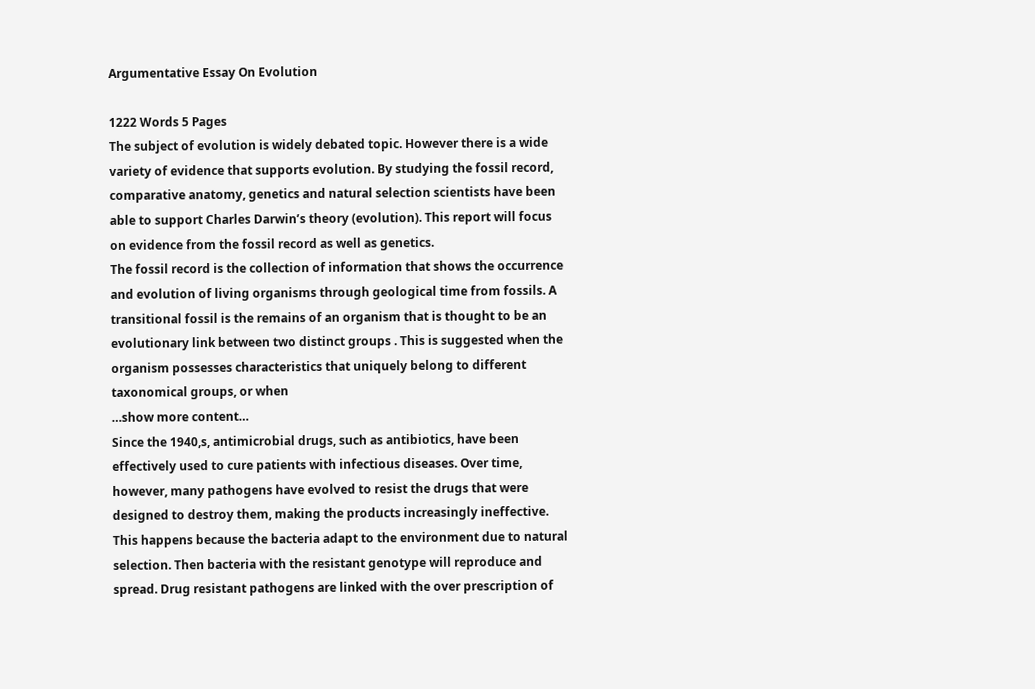Argumentative Essay On Evolution

1222 Words 5 Pages
The subject of evolution is widely debated topic. However there is a wide variety of evidence that supports evolution. By studying the fossil record, comparative anatomy, genetics and natural selection scientists have been able to support Charles Darwin’s theory (evolution). This report will focus on evidence from the fossil record as well as genetics.
The fossil record is the collection of information that shows the occurrence and evolution of living organisms through geological time from fossils. A transitional fossil is the remains of an organism that is thought to be an evolutionary link between two distinct groups . This is suggested when the organism possesses characteristics that uniquely belong to different taxonomical groups, or when
…show more content…
Since the 1940,s, antimicrobial drugs, such as antibiotics, have been effectively used to cure patients with infectious diseases. Over time, however, many pathogens have evolved to resist the drugs that were designed to destroy them, making the products increasingly ineffective. This happens because the bacteria adapt to the environment due to natural selection. Then bacteria with the resistant genotype will reproduce and spread. Drug resistant pathogens are linked with the over prescription of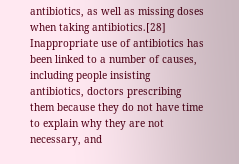antibiotics, as well as missing doses when taking antibiotics.[28] Inappropriate use of antibiotics has been linked to a number of causes, including people insisting antibiotics, doctors prescribing them because they do not have time to explain why they are not necessary, and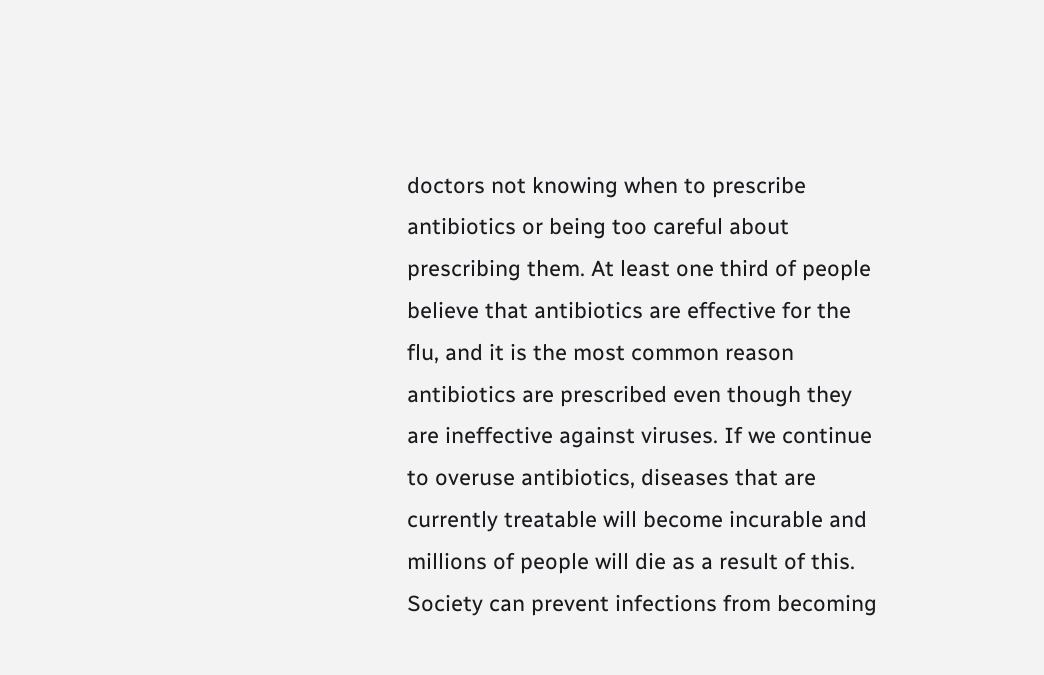doctors not knowing when to prescribe antibiotics or being too careful about prescribing them. At least one third of people believe that antibiotics are effective for the flu, and it is the most common reason antibiotics are prescribed even though they are ineffective against viruses. If we continue to overuse antibiotics, diseases that are currently treatable will become incurable and millions of people will die as a result of this. Society can prevent infections from becoming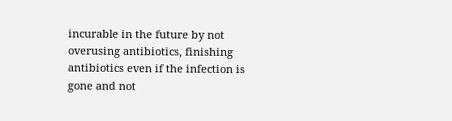incurable in the future by not overusing antibiotics, finishing antibiotics even if the infection is gone and not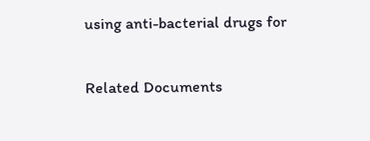using anti-bacterial drugs for

Related Documents